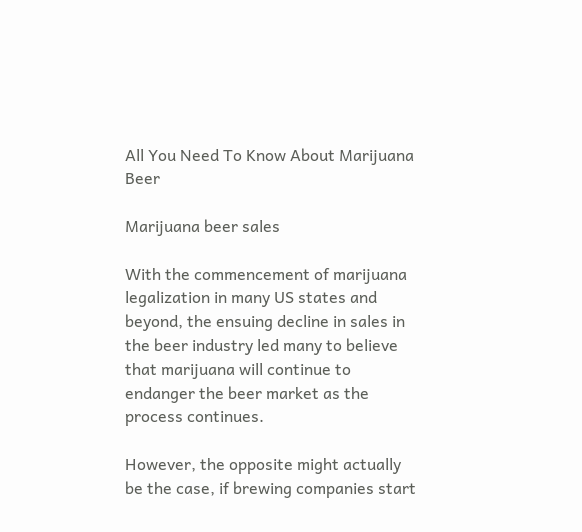All You Need To Know About Marijuana Beer

Marijuana beer sales

With the commencement of marijuana legalization in many US states and beyond, the ensuing decline in sales in the beer industry led many to believe that marijuana will continue to endanger the beer market as the process continues.

However, the opposite might actually be the case, if brewing companies start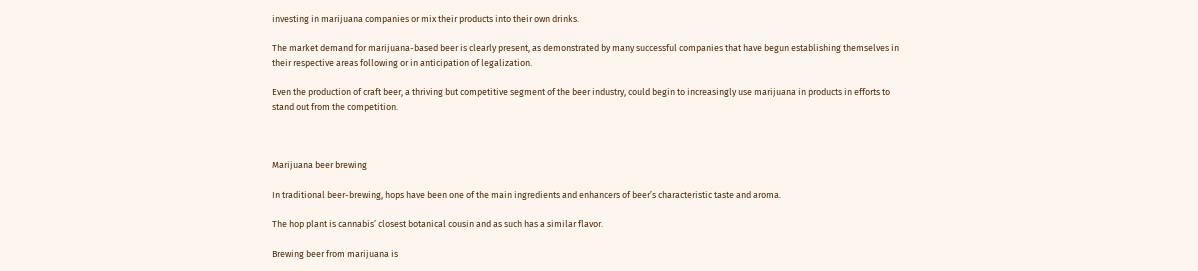investing in marijuana companies or mix their products into their own drinks.

The market demand for marijuana-based beer is clearly present, as demonstrated by many successful companies that have begun establishing themselves in their respective areas following or in anticipation of legalization.

Even the production of craft beer, a thriving but competitive segment of the beer industry, could begin to increasingly use marijuana in products in efforts to stand out from the competition.



Marijuana beer brewing

In traditional beer-brewing, hops have been one of the main ingredients and enhancers of beer’s characteristic taste and aroma.

The hop plant is cannabis’ closest botanical cousin and as such has a similar flavor.

Brewing beer from marijuana is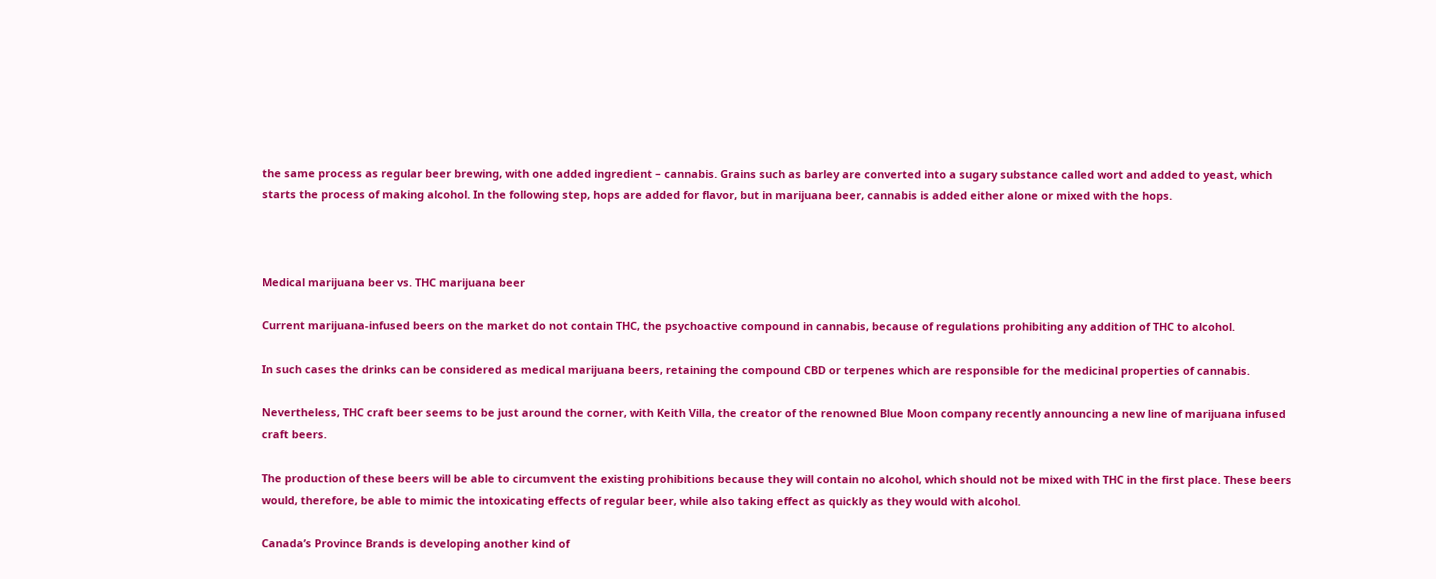the same process as regular beer brewing, with one added ingredient – cannabis. Grains such as barley are converted into a sugary substance called wort and added to yeast, which starts the process of making alcohol. In the following step, hops are added for flavor, but in marijuana beer, cannabis is added either alone or mixed with the hops.



Medical marijuana beer vs. THC marijuana beer

Current marijuana-infused beers on the market do not contain THC, the psychoactive compound in cannabis, because of regulations prohibiting any addition of THC to alcohol.

In such cases the drinks can be considered as medical marijuana beers, retaining the compound CBD or terpenes which are responsible for the medicinal properties of cannabis.

Nevertheless, THC craft beer seems to be just around the corner, with Keith Villa, the creator of the renowned Blue Moon company recently announcing a new line of marijuana infused craft beers.

The production of these beers will be able to circumvent the existing prohibitions because they will contain no alcohol, which should not be mixed with THC in the first place. These beers would, therefore, be able to mimic the intoxicating effects of regular beer, while also taking effect as quickly as they would with alcohol.

Canada’s Province Brands is developing another kind of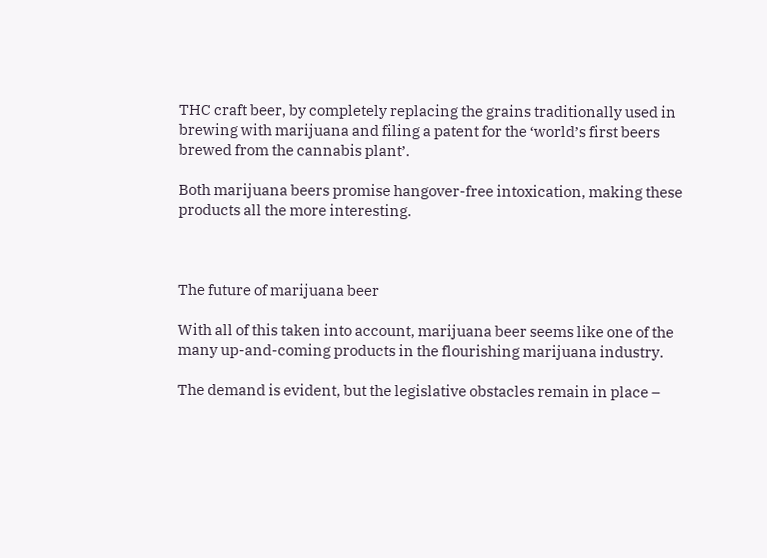THC craft beer, by completely replacing the grains traditionally used in brewing with marijuana and filing a patent for the ‘world’s first beers brewed from the cannabis plant’.

Both marijuana beers promise hangover-free intoxication, making these products all the more interesting.



The future of marijuana beer

With all of this taken into account, marijuana beer seems like one of the many up-and-coming products in the flourishing marijuana industry.

The demand is evident, but the legislative obstacles remain in place –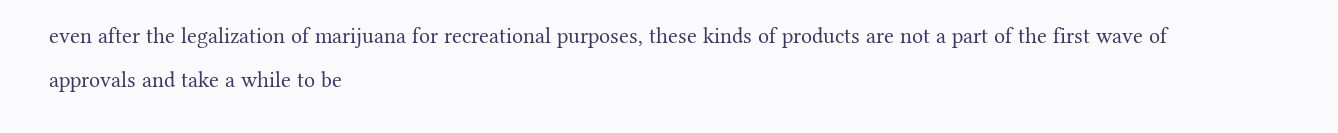even after the legalization of marijuana for recreational purposes, these kinds of products are not a part of the first wave of approvals and take a while to be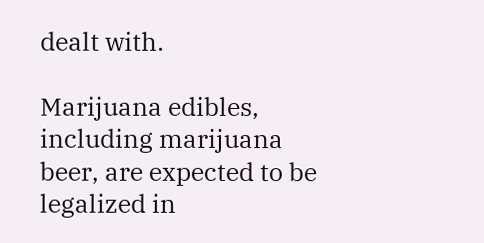dealt with.

Marijuana edibles, including marijuana beer, are expected to be legalized in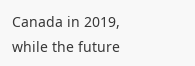Canada in 2019, while the future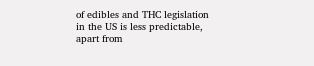of edibles and THC legislation in the US is less predictable, apart from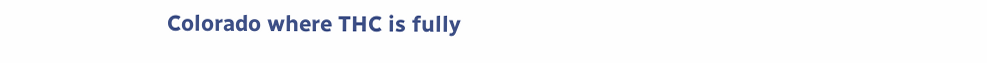Colorado where THC is fully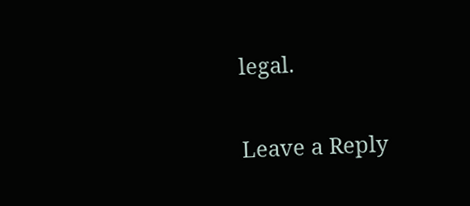legal.

Leave a Reply